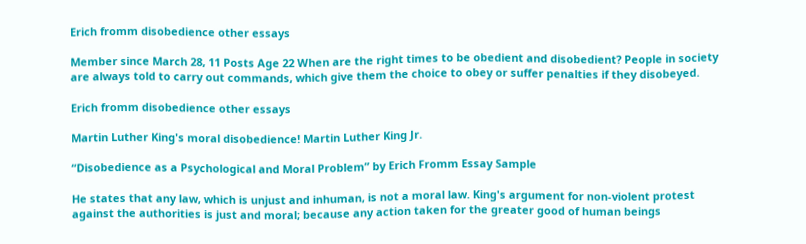Erich fromm disobedience other essays

Member since March 28, 11 Posts Age 22 When are the right times to be obedient and disobedient? People in society are always told to carry out commands, which give them the choice to obey or suffer penalties if they disobeyed.

Erich fromm disobedience other essays

Martin Luther King's moral disobedience! Martin Luther King Jr.

“Disobedience as a Psychological and Moral Problem” by Erich Fromm Essay Sample

He states that any law, which is unjust and inhuman, is not a moral law. King's argument for non-violent protest against the authorities is just and moral; because any action taken for the greater good of human beings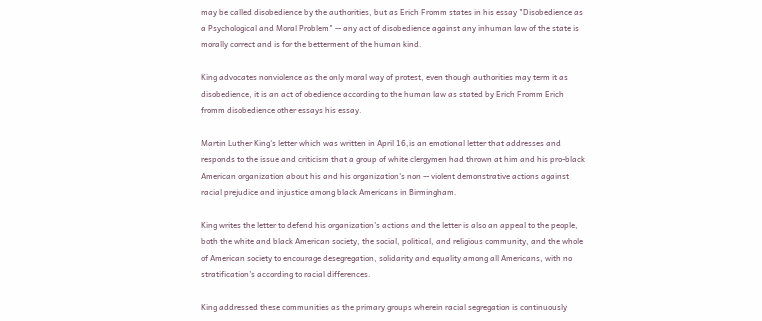may be called disobedience by the authorities, but as Erich Fromm states in his essay "Disobedience as a Psychological and Moral Problem" -- any act of disobedience against any inhuman law of the state is morally correct and is for the betterment of the human kind.

King advocates nonviolence as the only moral way of protest, even though authorities may term it as disobedience, it is an act of obedience according to the human law as stated by Erich Fromm Erich fromm disobedience other essays his essay.

Martin Luther King's letter which was written in April 16,is an emotional letter that addresses and responds to the issue and criticism that a group of white clergymen had thrown at him and his pro-black American organization about his and his organization's non -- violent demonstrative actions against racial prejudice and injustice among black Americans in Birmingham.

King writes the letter to defend his organization's actions and the letter is also an appeal to the people, both the white and black American society, the social, political, and religious community, and the whole of American society to encourage desegregation, solidarity and equality among all Americans, with no stratification's according to racial differences.

King addressed these communities as the primary groups wherein racial segregation is continuously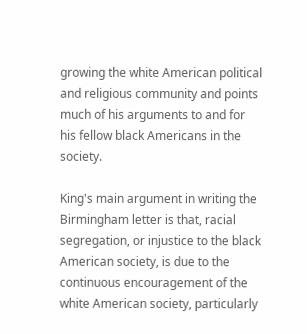growing the white American political and religious community and points much of his arguments to and for his fellow black Americans in the society.

King's main argument in writing the Birmingham letter is that, racial segregation, or injustice to the black American society, is due to the continuous encouragement of the white American society, particularly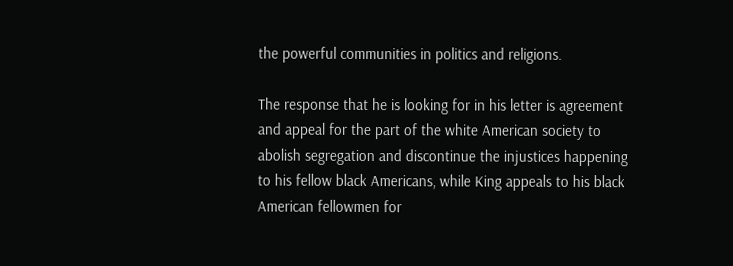the powerful communities in politics and religions.

The response that he is looking for in his letter is agreement and appeal for the part of the white American society to abolish segregation and discontinue the injustices happening to his fellow black Americans, while King appeals to his black American fellowmen for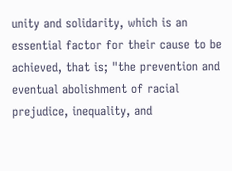unity and solidarity, which is an essential factor for their cause to be achieved, that is; "the prevention and eventual abolishment of racial prejudice, inequality, and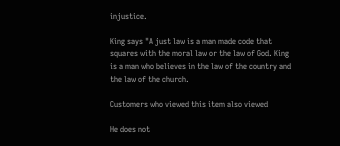injustice.

King says "A just law is a man made code that squares with the moral law or the law of God. King is a man who believes in the law of the country and the law of the church.

Customers who viewed this item also viewed

He does not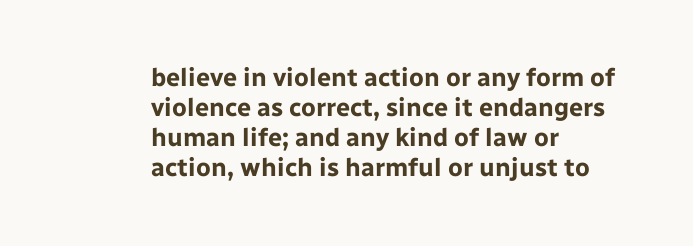believe in violent action or any form of violence as correct, since it endangers human life; and any kind of law or action, which is harmful or unjust to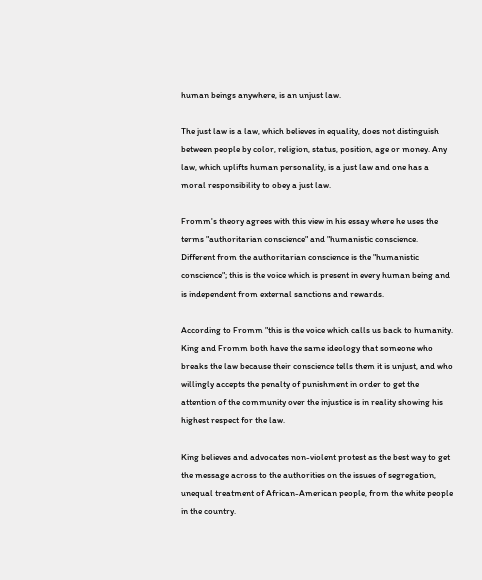human beings anywhere, is an unjust law.

The just law is a law, which believes in equality, does not distinguish between people by color, religion, status, position, age or money. Any law, which uplifts human personality, is a just law and one has a moral responsibility to obey a just law.

Fromm's theory agrees with this view in his essay where he uses the terms "authoritarian conscience" and "humanistic conscience. Different from the authoritarian conscience is the "humanistic conscience"; this is the voice which is present in every human being and is independent from external sanctions and rewards.

According to Fromm "this is the voice which calls us back to humanity. King and Fromm both have the same ideology that someone who breaks the law because their conscience tells them it is unjust, and who willingly accepts the penalty of punishment in order to get the attention of the community over the injustice is in reality showing his highest respect for the law.

King believes and advocates non-violent protest as the best way to get the message across to the authorities on the issues of segregation, unequal treatment of African-American people, from the white people in the country.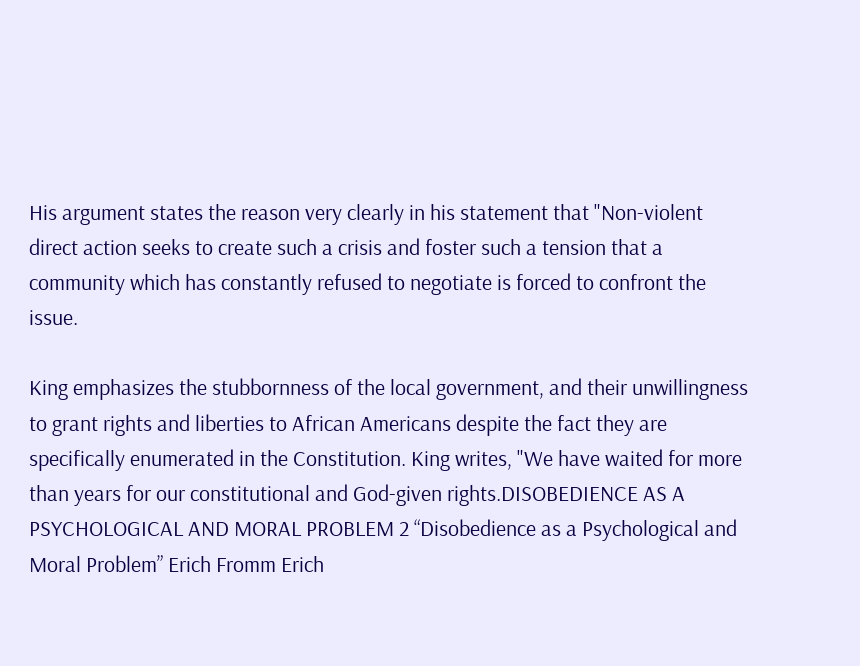His argument states the reason very clearly in his statement that "Non-violent direct action seeks to create such a crisis and foster such a tension that a community which has constantly refused to negotiate is forced to confront the issue.

King emphasizes the stubbornness of the local government, and their unwillingness to grant rights and liberties to African Americans despite the fact they are specifically enumerated in the Constitution. King writes, "We have waited for more than years for our constitutional and God-given rights.DISOBEDIENCE AS A PSYCHOLOGICAL AND MORAL PROBLEM 2 “Disobedience as a Psychological and Moral Problem” Erich Fromm Erich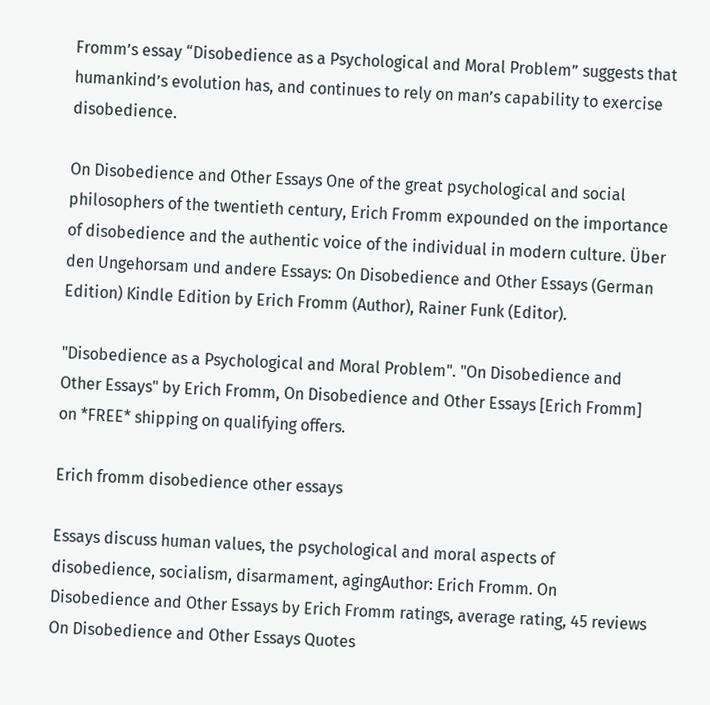Fromm’s essay “Disobedience as a Psychological and Moral Problem” suggests that humankind’s evolution has, and continues to rely on man’s capability to exercise disobedience.

On Disobedience and Other Essays One of the great psychological and social philosophers of the twentieth century, Erich Fromm expounded on the importance of disobedience and the authentic voice of the individual in modern culture. Über den Ungehorsam und andere Essays: On Disobedience and Other Essays (German Edition) Kindle Edition by Erich Fromm (Author), Rainer Funk (Editor).

"Disobedience as a Psychological and Moral Problem". "On Disobedience and Other Essays" by Erich Fromm, On Disobedience and Other Essays [Erich Fromm] on *FREE* shipping on qualifying offers.

Erich fromm disobedience other essays

Essays discuss human values, the psychological and moral aspects of disobedience, socialism, disarmament, agingAuthor: Erich Fromm. On Disobedience and Other Essays by Erich Fromm ratings, average rating, 45 reviews On Disobedience and Other Essays Quotes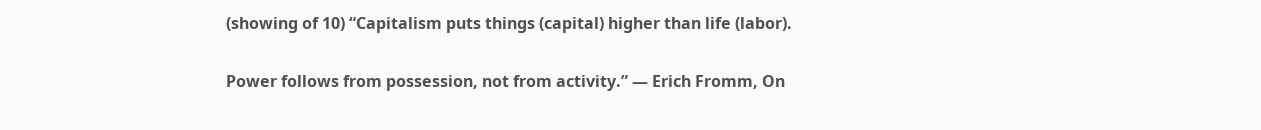(showing of 10) “Capitalism puts things (capital) higher than life (labor).

Power follows from possession, not from activity.” ― Erich Fromm, On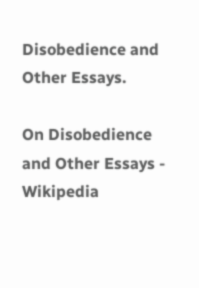Disobedience and Other Essays.

On Disobedience and Other Essays - Wikipedia